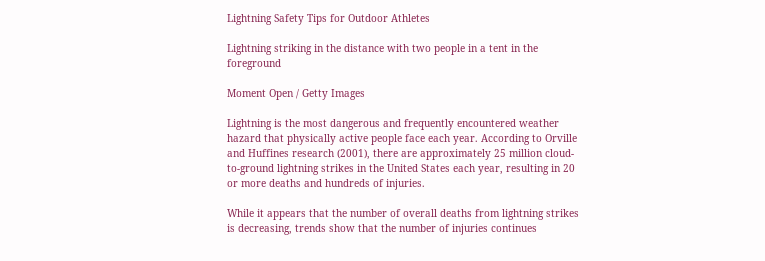Lightning Safety Tips for Outdoor Athletes

Lightning striking in the distance with two people in a tent in the foreground

Moment Open / Getty Images

Lightning is the most dangerous and frequently encountered weather hazard that physically active people face each year. According to Orville and Huffines research (2001), there are approximately 25 million cloud-to-ground lightning strikes in the United States each year, resulting in 20 or more deaths and hundreds of injuries.

While it appears that the number of overall deaths from lightning strikes is decreasing, trends show that the number of injuries continues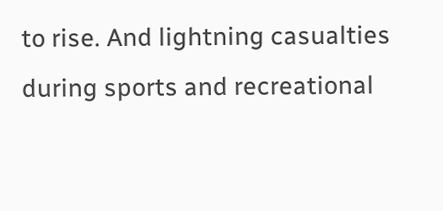to rise. And lightning casualties during sports and recreational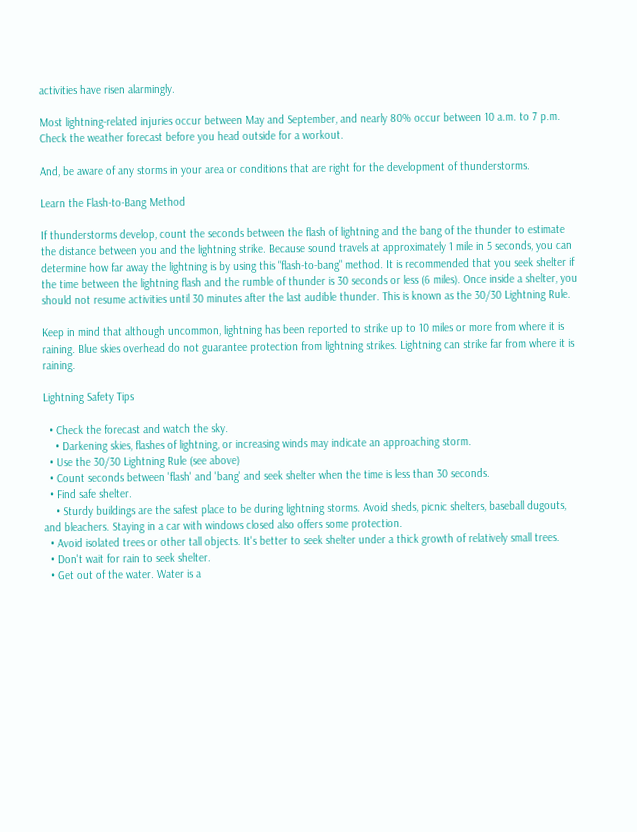activities have risen alarmingly.

Most lightning-related injuries occur between May and September, and nearly 80% occur between 10 a.m. to 7 p.m. Check the weather forecast before you head outside for a workout.

And, be aware of any storms in your area or conditions that are right for the development of thunderstorms.

Learn the Flash-to-Bang Method

If thunderstorms develop, count the seconds between the flash of lightning and the bang of the thunder to estimate the distance between you and the lightning strike. Because sound travels at approximately 1 mile in 5 seconds, you can determine how far away the lightning is by using this "flash-to-bang" method. It is recommended that you seek shelter if the time between the lightning flash and the rumble of thunder is 30 seconds or less (6 miles). Once inside a shelter, you should not resume activities until 30 minutes after the last audible thunder. This is known as the 30/30 Lightning Rule.

Keep in mind that although uncommon, lightning has been reported to strike up to 10 miles or more from where it is raining. Blue skies overhead do not guarantee protection from lightning strikes. Lightning can strike far from where it is raining.

Lightning Safety Tips

  • Check the forecast and watch the sky.
    • Darkening skies, flashes of lightning, or increasing winds may indicate an approaching storm.
  • Use the 30/30 Lightning Rule (see above)
  • Count seconds between 'flash' and 'bang' and seek shelter when the time is less than 30 seconds.
  • Find safe shelter.
    • Sturdy buildings are the safest place to be during lightning storms. Avoid sheds, picnic shelters, baseball dugouts, and bleachers. Staying in a car with windows closed also offers some protection.
  • Avoid isolated trees or other tall objects. It's better to seek shelter under a thick growth of relatively small trees.
  • Don't wait for rain to seek shelter.
  • Get out of the water. Water is a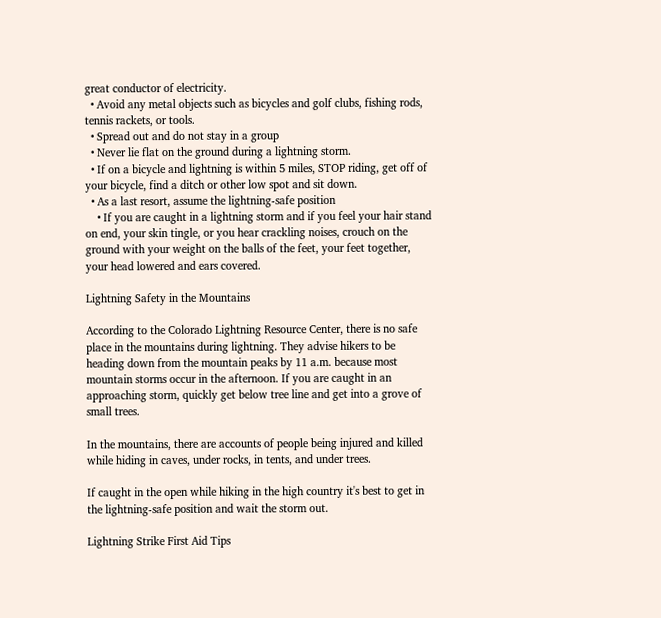great conductor of electricity.
  • Avoid any metal objects such as bicycles and golf clubs, fishing rods, tennis rackets, or tools.
  • Spread out and do not stay in a group
  • Never lie flat on the ground during a lightning storm.
  • If on a bicycle and lightning is within 5 miles, STOP riding, get off of your bicycle, find a ditch or other low spot and sit down.
  • As a last resort, assume the lightning-safe position
    • If you are caught in a lightning storm and if you feel your hair stand on end, your skin tingle, or you hear crackling noises, crouch on the ground with your weight on the balls of the feet, your feet together, your head lowered and ears covered.

Lightning Safety in the Mountains

According to the Colorado Lightning Resource Center, there is no safe place in the mountains during lightning. They advise hikers to be heading down from the mountain peaks by 11 a.m. because most mountain storms occur in the afternoon. If you are caught in an approaching storm, quickly get below tree line and get into a grove of small trees.

In the mountains, there are accounts of people being injured and killed while hiding in caves, under rocks, in tents, and under trees.

If caught in the open while hiking in the high country it's best to get in the lightning-safe position and wait the storm out.

Lightning Strike First Aid Tips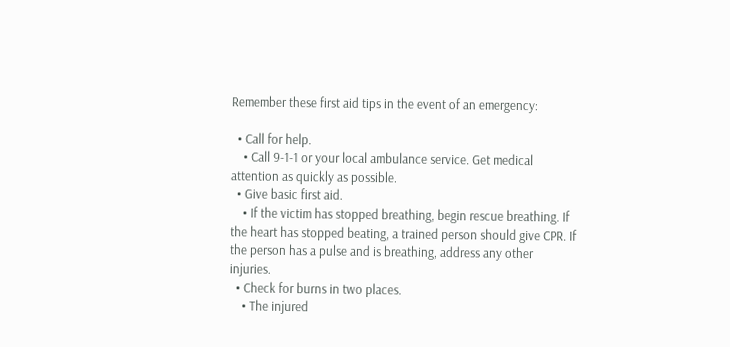Remember these first aid tips in the event of an emergency:

  • Call for help.
    • Call 9-1-1 or your local ambulance service. Get medical attention as quickly as possible.
  • Give basic first aid.
    • If the victim has stopped breathing, begin rescue breathing. If the heart has stopped beating, a trained person should give CPR. If the person has a pulse and is breathing, address any other injuries.
  • Check for burns in two places.
    • The injured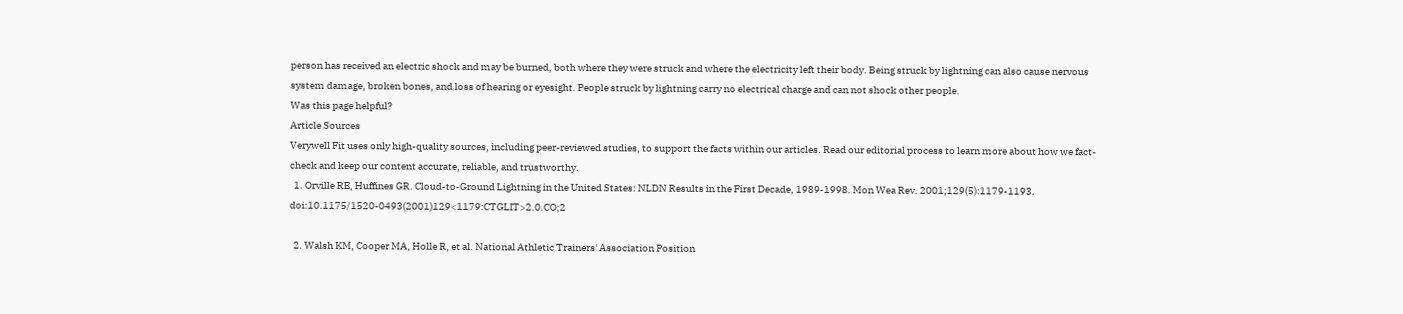person has received an electric shock and may be burned, both where they were struck and where the electricity left their body. Being struck by lightning can also cause nervous system damage, broken bones, and loss of hearing or eyesight. People struck by lightning carry no electrical charge and can not shock other people.
Was this page helpful?
Article Sources
Verywell Fit uses only high-quality sources, including peer-reviewed studies, to support the facts within our articles. Read our editorial process to learn more about how we fact-check and keep our content accurate, reliable, and trustworthy.
  1. Orville RE, Huffines GR. Cloud-to-Ground Lightning in the United States: NLDN Results in the First Decade, 1989-1998. Mon Wea Rev. 2001;129(5):1179-1193. doi:10.1175/1520-0493(2001)129<1179:CTGLIT>2.0.CO;2

  2. Walsh KM, Cooper MA, Holle R, et al. National Athletic Trainers' Association Position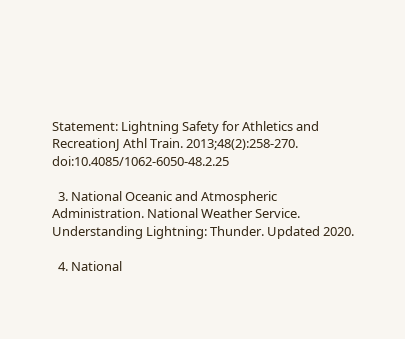Statement: Lightning Safety for Athletics and RecreationJ Athl Train. 2013;48(2):258-270. doi:10.4085/1062-6050-48.2.25

  3. National Oceanic and Atmospheric Administration. National Weather Service. Understanding Lightning: Thunder. Updated 2020.

  4. National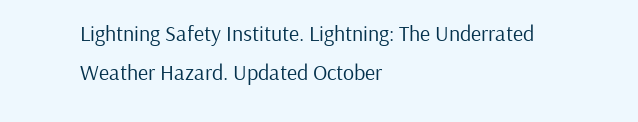Lightning Safety Institute. Lightning: The Underrated Weather Hazard. Updated October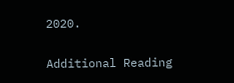2020.

Additional Reading